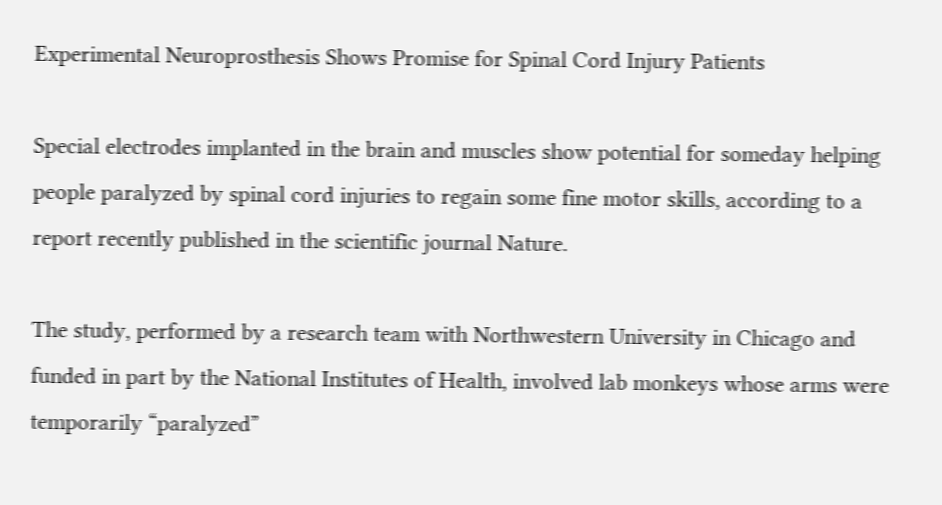Experimental Neuroprosthesis Shows Promise for Spinal Cord Injury Patients

Special electrodes implanted in the brain and muscles show potential for someday helping people paralyzed by spinal cord injuries to regain some fine motor skills, according to a report recently published in the scientific journal Nature.

The study, performed by a research team with Northwestern University in Chicago and funded in part by the National Institutes of Health, involved lab monkeys whose arms were temporarily “paralyzed”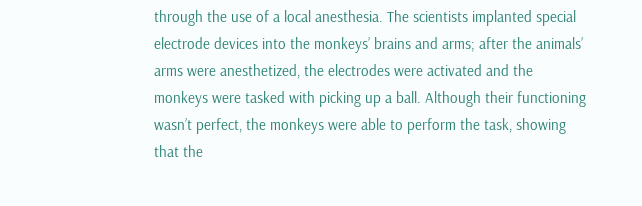through the use of a local anesthesia. The scientists implanted special electrode devices into the monkeys’ brains and arms; after the animals’ arms were anesthetized, the electrodes were activated and the monkeys were tasked with picking up a ball. Although their functioning wasn’t perfect, the monkeys were able to perform the task, showing that the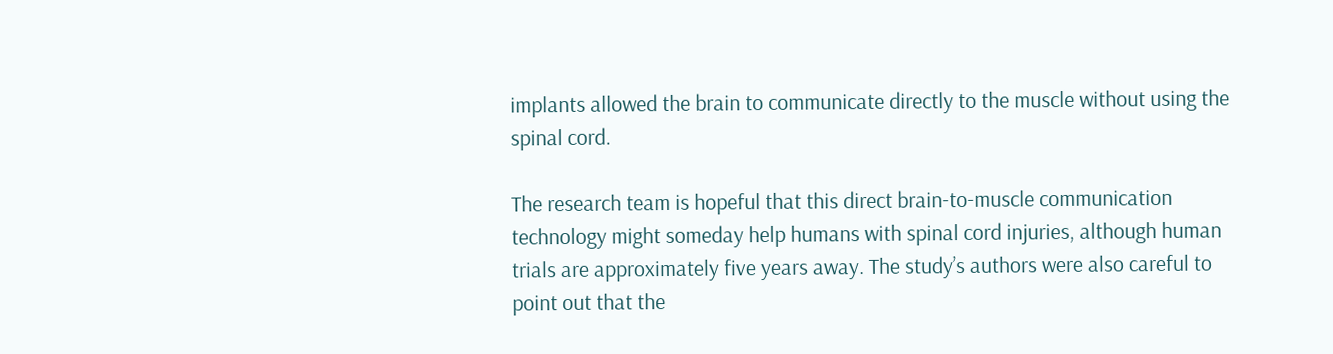implants allowed the brain to communicate directly to the muscle without using the spinal cord.

The research team is hopeful that this direct brain-to-muscle communication technology might someday help humans with spinal cord injuries, although human trials are approximately five years away. The study’s authors were also careful to point out that the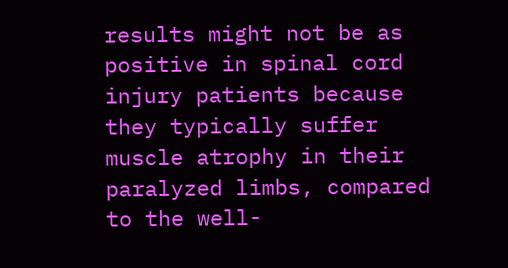results might not be as positive in spinal cord injury patients because they typically suffer muscle atrophy in their paralyzed limbs, compared to the well-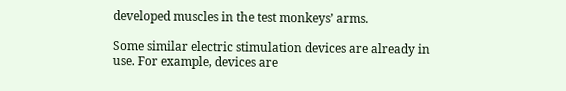developed muscles in the test monkeys’ arms.

Some similar electric stimulation devices are already in use. For example, devices are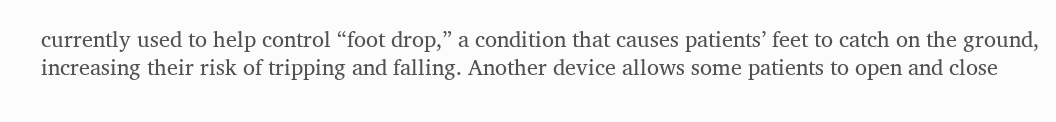currently used to help control “foot drop,” a condition that causes patients’ feet to catch on the ground, increasing their risk of tripping and falling. Another device allows some patients to open and close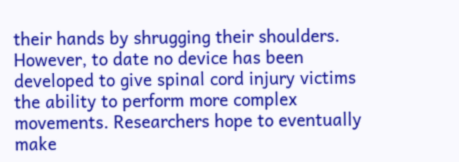their hands by shrugging their shoulders. However, to date no device has been developed to give spinal cord injury victims the ability to perform more complex movements. Researchers hope to eventually make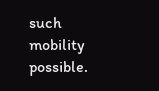such mobility possible.